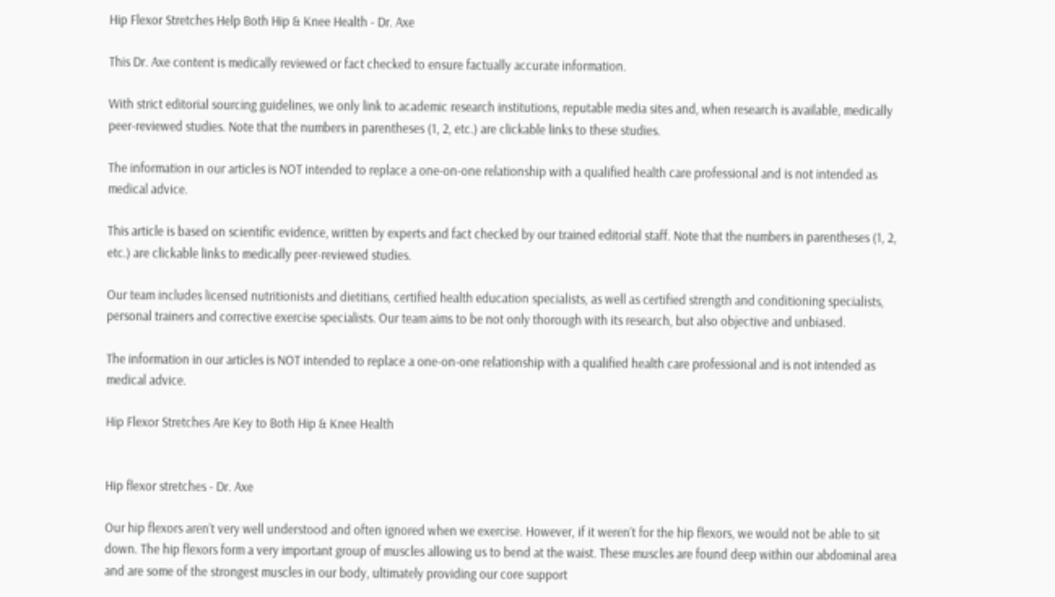Hip Flexor Stretches Help Both Hip & Knee Health - Dr. Axe

This Dr. Axe content is medically reviewed or fact checked to ensure factually accurate information.

With strict editorial sourcing guidelines, we only link to academic research institutions, reputable media sites and, when research is available, medically peer-reviewed studies. Note that the numbers in parentheses (1, 2, etc.) are clickable links to these studies.

The information in our articles is NOT intended to replace a one-on-one relationship with a qualified health care professional and is not intended as medical advice.

This article is based on scientific evidence, written by experts and fact checked by our trained editorial staff. Note that the numbers in parentheses (1, 2, etc.) are clickable links to medically peer-reviewed studies.

Our team includes licensed nutritionists and dietitians, certified health education specialists, as well as certified strength and conditioning specialists, personal trainers and corrective exercise specialists. Our team aims to be not only thorough with its research, but also objective and unbiased.

The information in our articles is NOT intended to replace a one-on-one relationship with a qualified health care professional and is not intended as medical advice.

Hip Flexor Stretches Are Key to Both Hip & Knee Health


Hip flexor stretches - Dr. Axe

Our hip flexors aren’t very well understood and often ignored when we exercise. However, if it weren’t for the hip flexors, we would not be able to sit down. The hip flexors form a very important group of muscles allowing us to bend at the waist. These muscles are found deep within our abdominal area and are some of the strongest muscles in our body, ultimately providing our core support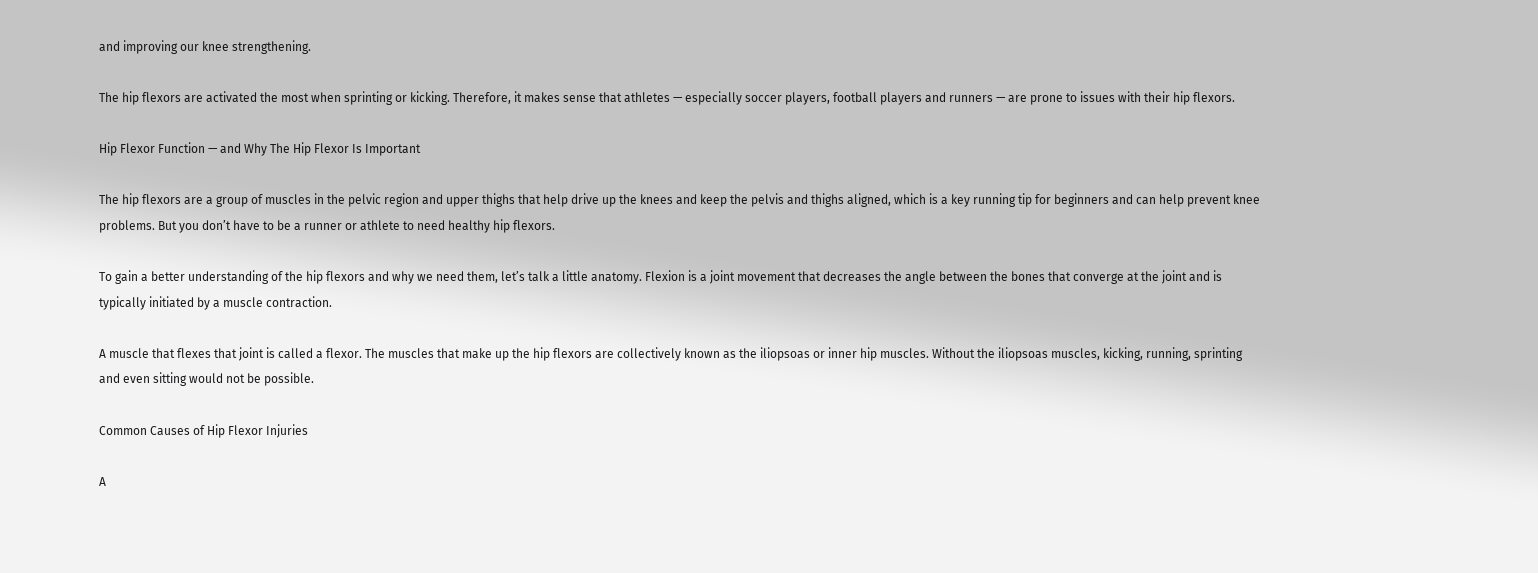and improving our knee strengthening.

The hip flexors are activated the most when sprinting or kicking. Therefore, it makes sense that athletes — especially soccer players, football players and runners — are prone to issues with their hip flexors.

Hip Flexor Function — and Why The Hip Flexor Is Important

The hip flexors are a group of muscles in the pelvic region and upper thighs that help drive up the knees and keep the pelvis and thighs aligned, which is a key running tip for beginners and can help prevent knee problems. But you don’t have to be a runner or athlete to need healthy hip flexors.

To gain a better understanding of the hip flexors and why we need them, let’s talk a little anatomy. Flexion is a joint movement that decreases the angle between the bones that converge at the joint and is typically initiated by a muscle contraction.

A muscle that flexes that joint is called a flexor. The muscles that make up the hip flexors are collectively known as the iliopsoas or inner hip muscles. Without the iliopsoas muscles, kicking, running, sprinting and even sitting would not be possible.

Common Causes of Hip Flexor Injuries

A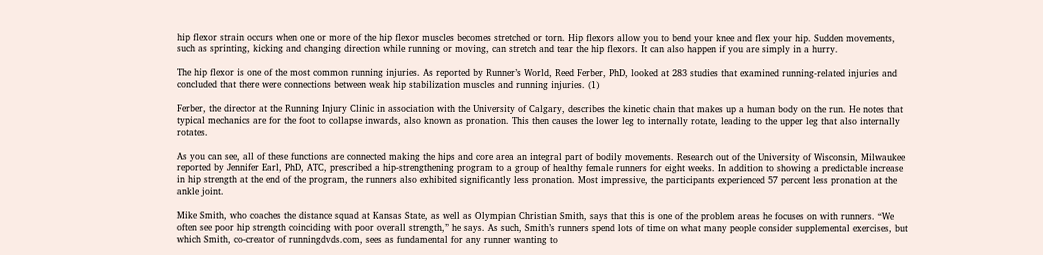hip flexor strain occurs when one or more of the hip flexor muscles becomes stretched or torn. Hip flexors allow you to bend your knee and flex your hip. Sudden movements, such as sprinting, kicking and changing direction while running or moving, can stretch and tear the hip flexors. It can also happen if you are simply in a hurry.

The hip flexor is one of the most common running injuries. As reported by Runner’s World, Reed Ferber, PhD, looked at 283 studies that examined running-related injuries and concluded that there were connections between weak hip stabilization muscles and running injuries. (1)

Ferber, the director at the Running Injury Clinic in association with the University of Calgary, describes the kinetic chain that makes up a human body on the run. He notes that typical mechanics are for the foot to collapse inwards, also known as pronation. This then causes the lower leg to internally rotate, leading to the upper leg that also internally rotates.

As you can see, all of these functions are connected making the hips and core area an integral part of bodily movements. Research out of the University of Wisconsin, Milwaukee reported by Jennifer Earl, PhD, ATC, prescribed a hip-strengthening program to a group of healthy female runners for eight weeks. In addition to showing a predictable increase in hip strength at the end of the program, the runners also exhibited significantly less pronation. Most impressive, the participants experienced 57 percent less pronation at the ankle joint.

Mike Smith, who coaches the distance squad at Kansas State, as well as Olympian Christian Smith, says that this is one of the problem areas he focuses on with runners. “We often see poor hip strength coinciding with poor overall strength,” he says. As such, Smith’s runners spend lots of time on what many people consider supplemental exercises, but which Smith, co-creator of runningdvds.com, sees as fundamental for any runner wanting to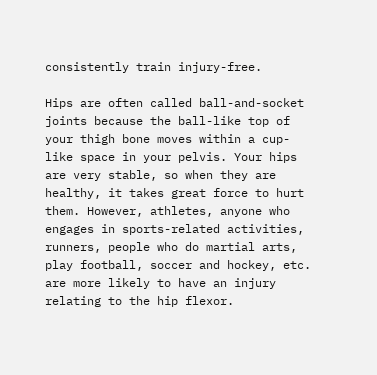consistently train injury-free.

Hips are often called ball-and-socket joints because the ball-like top of your thigh bone moves within a cup-like space in your pelvis. Your hips are very stable, so when they are healthy, it takes great force to hurt them. However, athletes, anyone who engages in sports-related activities, runners, people who do martial arts, play football, soccer and hockey, etc. are more likely to have an injury relating to the hip flexor.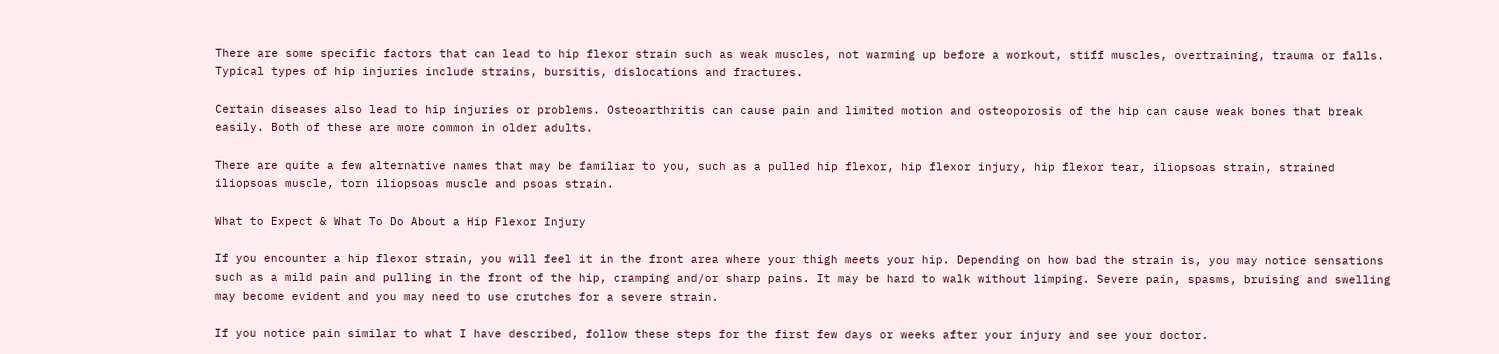There are some specific factors that can lead to hip flexor strain such as weak muscles, not warming up before a workout, stiff muscles, overtraining, trauma or falls. Typical types of hip injuries include strains, bursitis, dislocations and fractures.

Certain diseases also lead to hip injuries or problems. Osteoarthritis can cause pain and limited motion and osteoporosis of the hip can cause weak bones that break easily. Both of these are more common in older adults.

There are quite a few alternative names that may be familiar to you, such as a pulled hip flexor, hip flexor injury, hip flexor tear, iliopsoas strain, strained iliopsoas muscle, torn iliopsoas muscle and psoas strain.

What to Expect & What To Do About a Hip Flexor Injury

If you encounter a hip flexor strain, you will feel it in the front area where your thigh meets your hip. Depending on how bad the strain is, you may notice sensations such as a mild pain and pulling in the front of the hip, cramping and/or sharp pains. It may be hard to walk without limping. Severe pain, spasms, bruising and swelling may become evident and you may need to use crutches for a severe strain.

If you notice pain similar to what I have described, follow these steps for the first few days or weeks after your injury and see your doctor.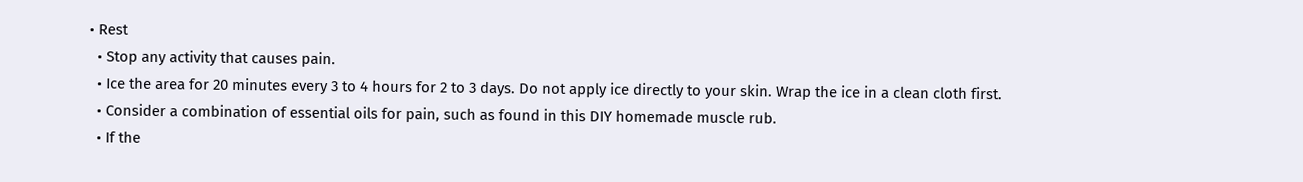• Rest
  • Stop any activity that causes pain.
  • Ice the area for 20 minutes every 3 to 4 hours for 2 to 3 days. Do not apply ice directly to your skin. Wrap the ice in a clean cloth first.
  • Consider a combination of essential oils for pain, such as found in this DIY homemade muscle rub.
  • If the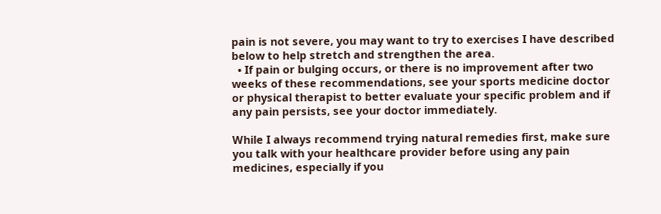pain is not severe, you may want to try to exercises I have described below to help stretch and strengthen the area.
  • If pain or bulging occurs, or there is no improvement after two weeks of these recommendations, see your sports medicine doctor or physical therapist to better evaluate your specific problem and if any pain persists, see your doctor immediately.

While I always recommend trying natural remedies first, make sure you talk with your healthcare provider before using any pain medicines, especially if you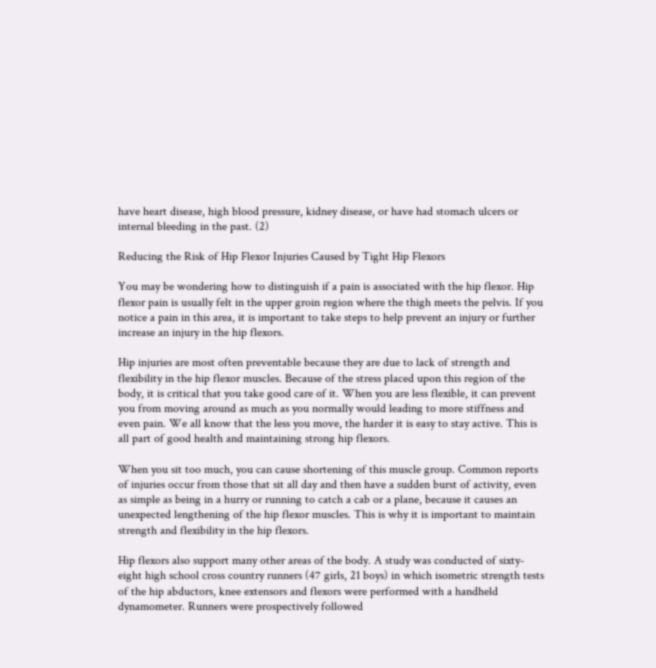have heart disease, high blood pressure, kidney disease, or have had stomach ulcers or internal bleeding in the past. (2)

Reducing the Risk of Hip Flexor Injuries Caused by Tight Hip Flexors

You may be wondering how to distinguish if a pain is associated with the hip flexor. Hip flexor pain is usually felt in the upper groin region where the thigh meets the pelvis. If you notice a pain in this area, it is important to take steps to help prevent an injury or further increase an injury in the hip flexors.

Hip injuries are most often preventable because they are due to lack of strength and flexibility in the hip flexor muscles. Because of the stress placed upon this region of the body, it is critical that you take good care of it. When you are less flexible, it can prevent you from moving around as much as you normally would leading to more stiffness and even pain. We all know that the less you move, the harder it is easy to stay active. This is all part of good health and maintaining strong hip flexors.

When you sit too much, you can cause shortening of this muscle group. Common reports of injuries occur from those that sit all day and then have a sudden burst of activity, even as simple as being in a hurry or running to catch a cab or a plane, because it causes an unexpected lengthening of the hip flexor muscles. This is why it is important to maintain strength and flexibility in the hip flexors.

Hip flexors also support many other areas of the body. A study was conducted of sixty-eight high school cross country runners (47 girls, 21 boys) in which isometric strength tests of the hip abductors, knee extensors and flexors were performed with a handheld dynamometer. Runners were prospectively followed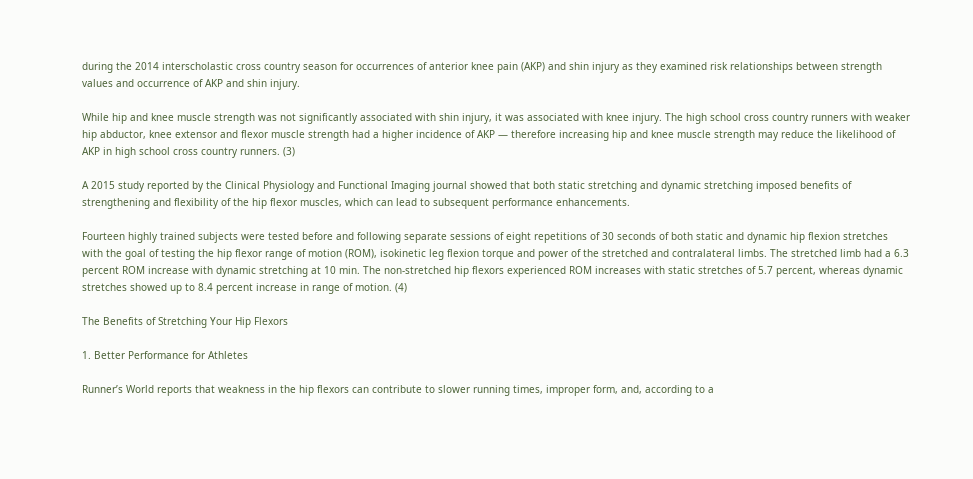during the 2014 interscholastic cross country season for occurrences of anterior knee pain (AKP) and shin injury as they examined risk relationships between strength values and occurrence of AKP and shin injury.

While hip and knee muscle strength was not significantly associated with shin injury, it was associated with knee injury. The high school cross country runners with weaker hip abductor, knee extensor and flexor muscle strength had a higher incidence of AKP — therefore increasing hip and knee muscle strength may reduce the likelihood of AKP in high school cross country runners. (3)

A 2015 study reported by the Clinical Physiology and Functional Imaging journal showed that both static stretching and dynamic stretching imposed benefits of strengthening and flexibility of the hip flexor muscles, which can lead to subsequent performance enhancements.

Fourteen highly trained subjects were tested before and following separate sessions of eight repetitions of 30 seconds of both static and dynamic hip flexion stretches with the goal of testing the hip flexor range of motion (ROM), isokinetic leg flexion torque and power of the stretched and contralateral limbs. The stretched limb had a 6.3 percent ROM increase with dynamic stretching at 10 min. The non-stretched hip flexors experienced ROM increases with static stretches of 5.7 percent, whereas dynamic stretches showed up to 8.4 percent increase in range of motion. (4)

The Benefits of Stretching Your Hip Flexors

1. Better Performance for Athletes

Runner’s World reports that weakness in the hip flexors can contribute to slower running times, improper form, and, according to a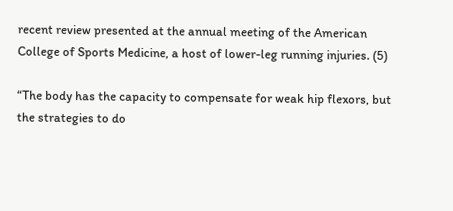recent review presented at the annual meeting of the American College of Sports Medicine, a host of lower-leg running injuries. (5)

“The body has the capacity to compensate for weak hip flexors, but the strategies to do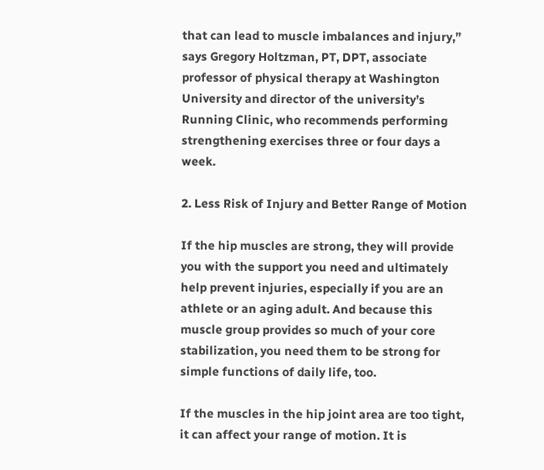that can lead to muscle imbalances and injury,” says Gregory Holtzman, PT, DPT, associate professor of physical therapy at Washington University and director of the university’s Running Clinic, who recommends performing strengthening exercises three or four days a week.

2. Less Risk of Injury and Better Range of Motion

If the hip muscles are strong, they will provide you with the support you need and ultimately help prevent injuries, especially if you are an athlete or an aging adult. And because this muscle group provides so much of your core stabilization, you need them to be strong for simple functions of daily life, too.

If the muscles in the hip joint area are too tight, it can affect your range of motion. It is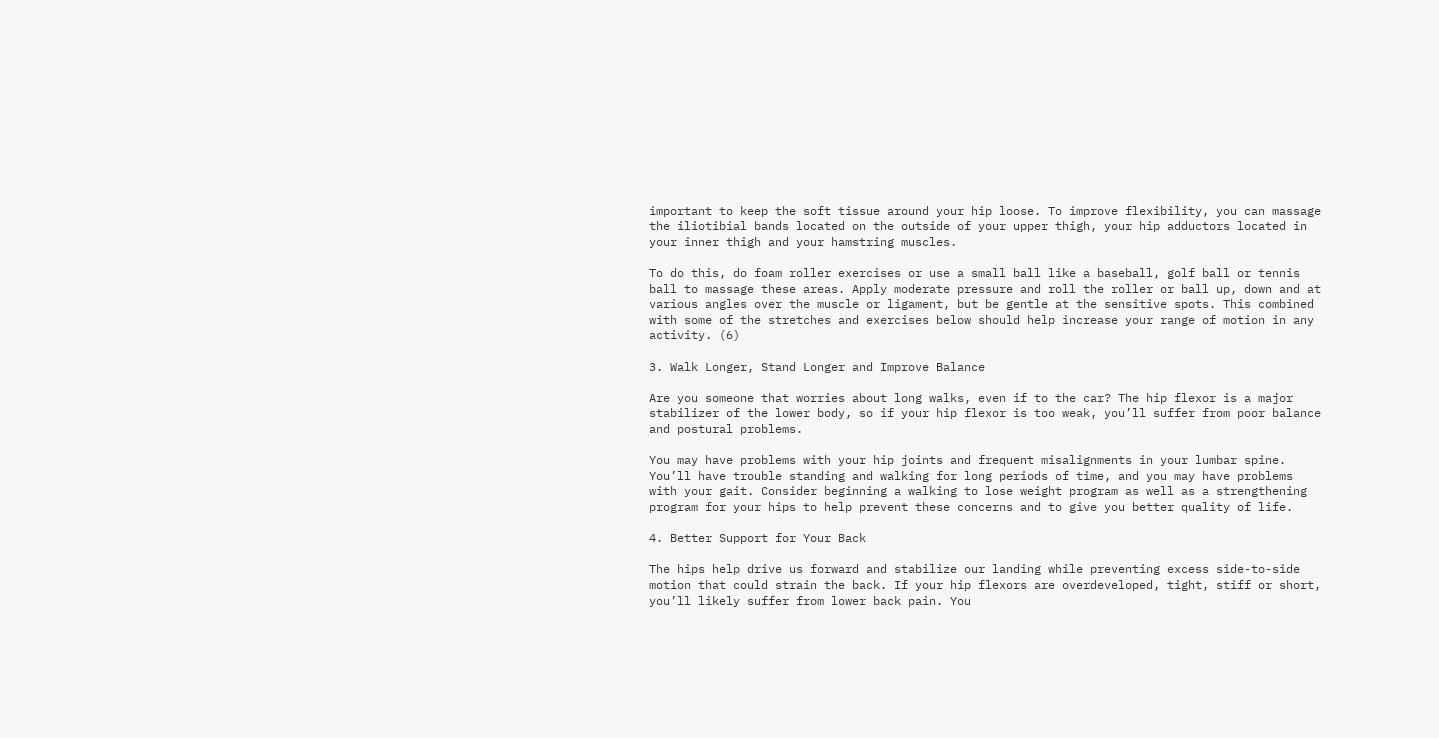important to keep the soft tissue around your hip loose. To improve flexibility, you can massage the iliotibial bands located on the outside of your upper thigh, your hip adductors located in your inner thigh and your hamstring muscles.

To do this, do foam roller exercises or use a small ball like a baseball, golf ball or tennis ball to massage these areas. Apply moderate pressure and roll the roller or ball up, down and at various angles over the muscle or ligament, but be gentle at the sensitive spots. This combined with some of the stretches and exercises below should help increase your range of motion in any activity. (6)

3. Walk Longer, Stand Longer and Improve Balance

Are you someone that worries about long walks, even if to the car? The hip flexor is a major stabilizer of the lower body, so if your hip flexor is too weak, you’ll suffer from poor balance and postural problems.

You may have problems with your hip joints and frequent misalignments in your lumbar spine. You’ll have trouble standing and walking for long periods of time, and you may have problems with your gait. Consider beginning a walking to lose weight program as well as a strengthening program for your hips to help prevent these concerns and to give you better quality of life.

4. Better Support for Your Back

The hips help drive us forward and stabilize our landing while preventing excess side-to-side motion that could strain the back. If your hip flexors are overdeveloped, tight, stiff or short, you’ll likely suffer from lower back pain. You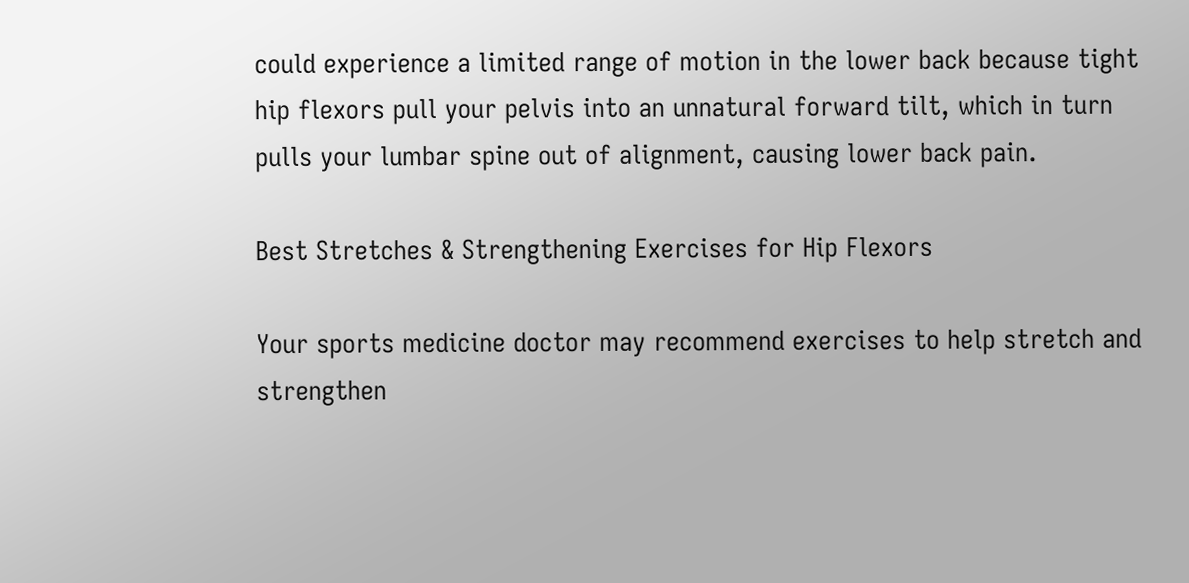could experience a limited range of motion in the lower back because tight hip flexors pull your pelvis into an unnatural forward tilt, which in turn pulls your lumbar spine out of alignment, causing lower back pain.

Best Stretches & Strengthening Exercises for Hip Flexors

Your sports medicine doctor may recommend exercises to help stretch and strengthen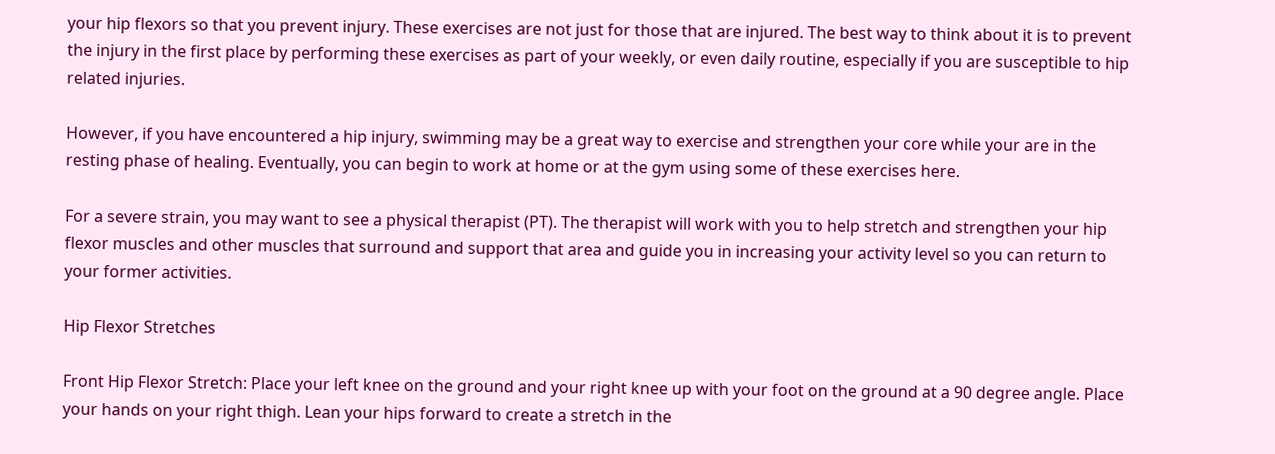your hip flexors so that you prevent injury. These exercises are not just for those that are injured. The best way to think about it is to prevent the injury in the first place by performing these exercises as part of your weekly, or even daily routine, especially if you are susceptible to hip related injuries.

However, if you have encountered a hip injury, swimming may be a great way to exercise and strengthen your core while your are in the resting phase of healing. Eventually, you can begin to work at home or at the gym using some of these exercises here.

For a severe strain, you may want to see a physical therapist (PT). The therapist will work with you to help stretch and strengthen your hip flexor muscles and other muscles that surround and support that area and guide you in increasing your activity level so you can return to your former activities.

Hip Flexor Stretches

Front Hip Flexor Stretch: Place your left knee on the ground and your right knee up with your foot on the ground at a 90 degree angle. Place your hands on your right thigh. Lean your hips forward to create a stretch in the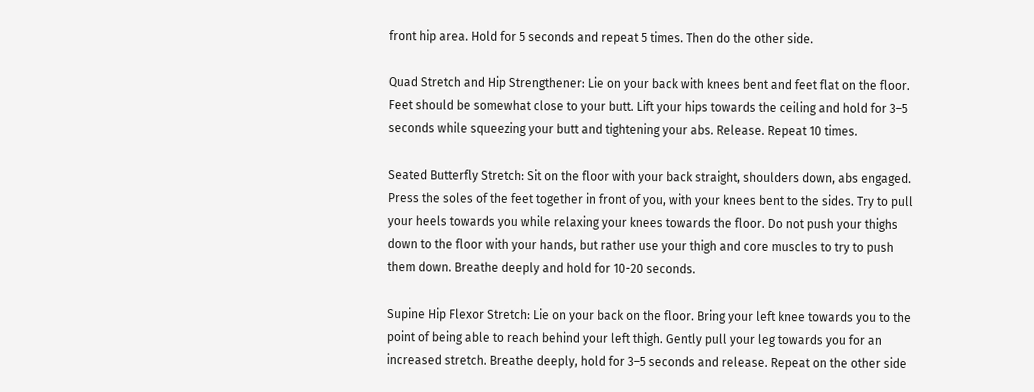front hip area. Hold for 5 seconds and repeat 5 times. Then do the other side.

Quad Stretch and Hip Strengthener: Lie on your back with knees bent and feet flat on the floor. Feet should be somewhat close to your butt. Lift your hips towards the ceiling and hold for 3–5 seconds while squeezing your butt and tightening your abs. Release. Repeat 10 times.

Seated Butterfly Stretch: Sit on the floor with your back straight, shoulders down, abs engaged. Press the soles of the feet together in front of you, with your knees bent to the sides. Try to pull your heels towards you while relaxing your knees towards the floor. Do not push your thighs down to the floor with your hands, but rather use your thigh and core muscles to try to push them down. Breathe deeply and hold for 10-20 seconds.

Supine Hip Flexor Stretch: Lie on your back on the floor. Bring your left knee towards you to the point of being able to reach behind your left thigh. Gently pull your leg towards you for an increased stretch. Breathe deeply, hold for 3–5 seconds and release. Repeat on the other side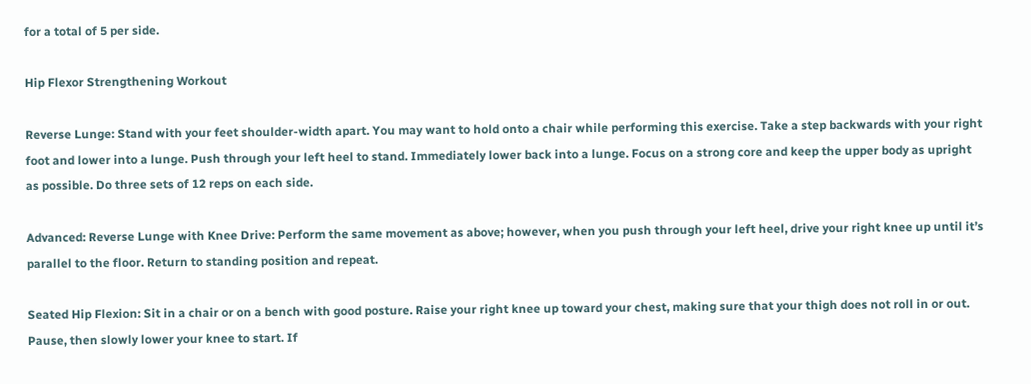for a total of 5 per side.

Hip Flexor Strengthening Workout

Reverse Lunge: Stand with your feet shoulder-width apart. You may want to hold onto a chair while performing this exercise. Take a step backwards with your right foot and lower into a lunge. Push through your left heel to stand. Immediately lower back into a lunge. Focus on a strong core and keep the upper body as upright as possible. Do three sets of 12 reps on each side.

Advanced: Reverse Lunge with Knee Drive: Perform the same movement as above; however, when you push through your left heel, drive your right knee up until it’s parallel to the floor. Return to standing position and repeat.

Seated Hip Flexion: Sit in a chair or on a bench with good posture. Raise your right knee up toward your chest, making sure that your thigh does not roll in or out. Pause, then slowly lower your knee to start. If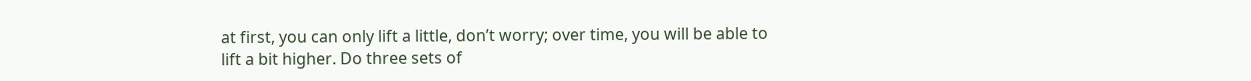at first, you can only lift a little, don’t worry; over time, you will be able to lift a bit higher. Do three sets of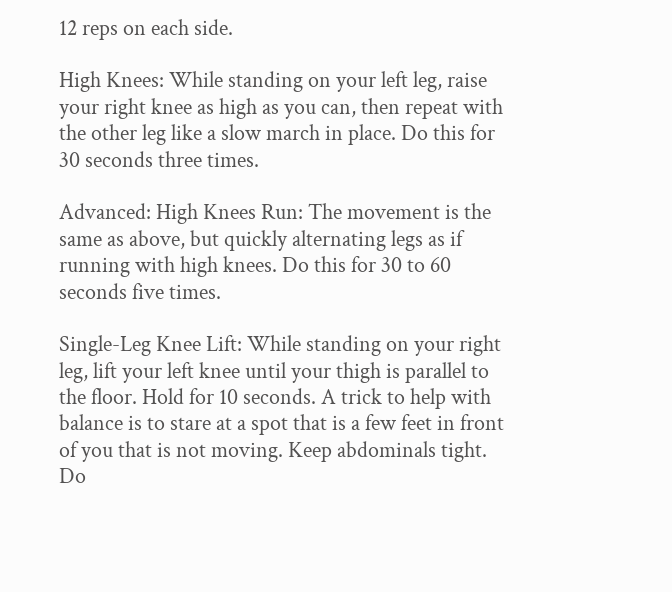12 reps on each side.

High Knees: While standing on your left leg, raise your right knee as high as you can, then repeat with the other leg like a slow march in place. Do this for 30 seconds three times.

Advanced: High Knees Run: The movement is the same as above, but quickly alternating legs as if running with high knees. Do this for 30 to 60 seconds five times.

Single-Leg Knee Lift: While standing on your right leg, lift your left knee until your thigh is parallel to the floor. Hold for 10 seconds. A trick to help with balance is to stare at a spot that is a few feet in front of you that is not moving. Keep abdominals tight. Do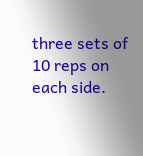three sets of 10 reps on each side.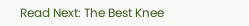Read Next: The Best Knee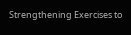Strengthening Exercises to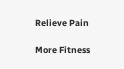Relieve Pain

More Fitness